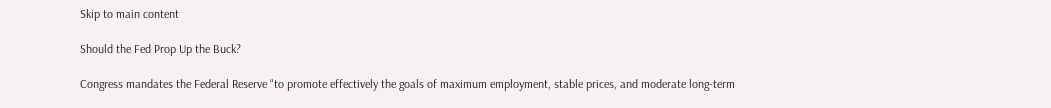Skip to main content

Should the Fed Prop Up the Buck?

Congress mandates the Federal Reserve "to promote effectively the goals of maximum employment, stable prices, and moderate long-term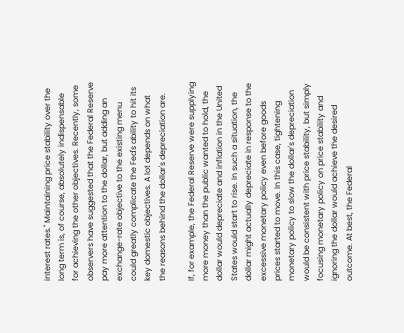interest rates." Maintaining price stability over the long term is, of course, absolutely indispensable for achieving the other objectives. Recently, some observers have suggested that the Federal Reserve pay more attention to the dollar, but adding an exchange-rate objective to the existing menu could greatly complicate the Fed's ability to hit its key domestic objectives. A lot depends on what the reasons behind the dollar's depreciation are.

If, for example, the Federal Reserve were supplying more money than the public wanted to hold, the dollar would depreciate and inflation in the United States would start to rise. In such a situation, the dollar might actually depreciate in response to the excessive monetary policy even before goods prices started to move. In this case, tightening monetary policy to slow the dollar's depreciation would be consistent with price stability, but simply focusing monetary policy on price stability and ignoring the dollar would achieve the desired outcome. At best, the Federal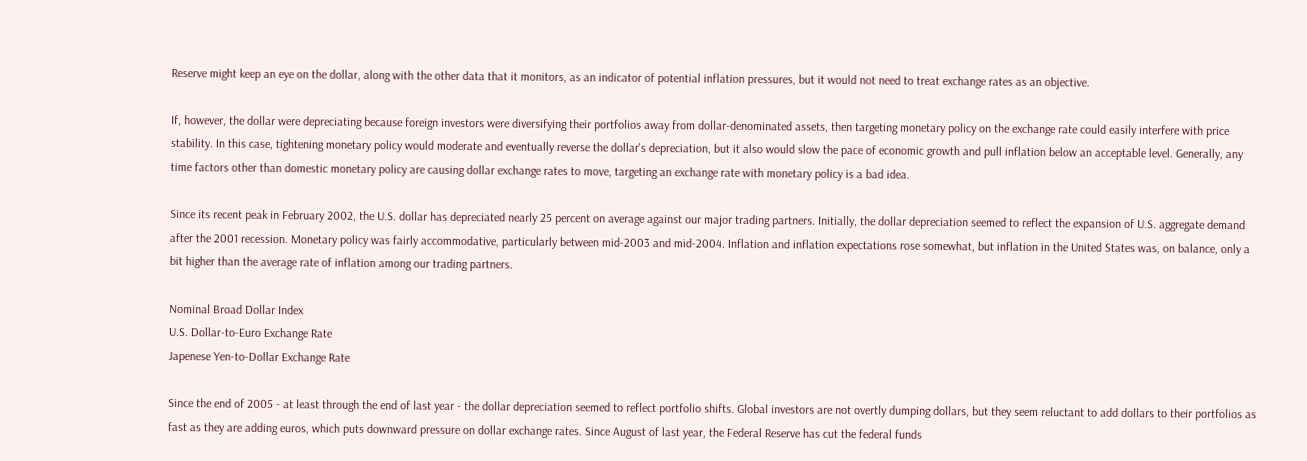Reserve might keep an eye on the dollar, along with the other data that it monitors, as an indicator of potential inflation pressures, but it would not need to treat exchange rates as an objective.

If, however, the dollar were depreciating because foreign investors were diversifying their portfolios away from dollar-denominated assets, then targeting monetary policy on the exchange rate could easily interfere with price stability. In this case, tightening monetary policy would moderate and eventually reverse the dollar's depreciation, but it also would slow the pace of economic growth and pull inflation below an acceptable level. Generally, any time factors other than domestic monetary policy are causing dollar exchange rates to move, targeting an exchange rate with monetary policy is a bad idea.

Since its recent peak in February 2002, the U.S. dollar has depreciated nearly 25 percent on average against our major trading partners. Initially, the dollar depreciation seemed to reflect the expansion of U.S. aggregate demand after the 2001 recession. Monetary policy was fairly accommodative, particularly between mid-2003 and mid-2004. Inflation and inflation expectations rose somewhat, but inflation in the United States was, on balance, only a bit higher than the average rate of inflation among our trading partners.

Nominal Broad Dollar Index
U.S. Dollar-to-Euro Exchange Rate
Japenese Yen-to-Dollar Exchange Rate

Since the end of 2005 - at least through the end of last year - the dollar depreciation seemed to reflect portfolio shifts. Global investors are not overtly dumping dollars, but they seem reluctant to add dollars to their portfolios as fast as they are adding euros, which puts downward pressure on dollar exchange rates. Since August of last year, the Federal Reserve has cut the federal funds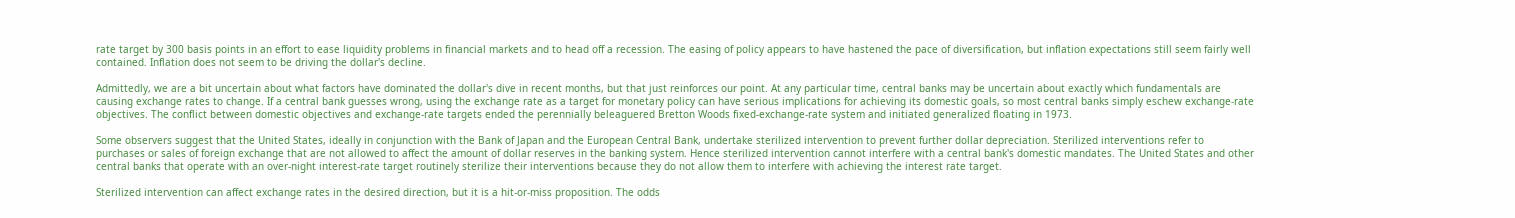rate target by 300 basis points in an effort to ease liquidity problems in financial markets and to head off a recession. The easing of policy appears to have hastened the pace of diversification, but inflation expectations still seem fairly well contained. Inflation does not seem to be driving the dollar's decline.

Admittedly, we are a bit uncertain about what factors have dominated the dollar's dive in recent months, but that just reinforces our point. At any particular time, central banks may be uncertain about exactly which fundamentals are causing exchange rates to change. If a central bank guesses wrong, using the exchange rate as a target for monetary policy can have serious implications for achieving its domestic goals, so most central banks simply eschew exchange-rate objectives. The conflict between domestic objectives and exchange-rate targets ended the perennially beleaguered Bretton Woods fixed-exchange-rate system and initiated generalized floating in 1973.

Some observers suggest that the United States, ideally in conjunction with the Bank of Japan and the European Central Bank, undertake sterilized intervention to prevent further dollar depreciation. Sterilized interventions refer to purchases or sales of foreign exchange that are not allowed to affect the amount of dollar reserves in the banking system. Hence sterilized intervention cannot interfere with a central bank's domestic mandates. The United States and other central banks that operate with an over-night interest-rate target routinely sterilize their interventions because they do not allow them to interfere with achieving the interest rate target.

Sterilized intervention can affect exchange rates in the desired direction, but it is a hit-or-miss proposition. The odds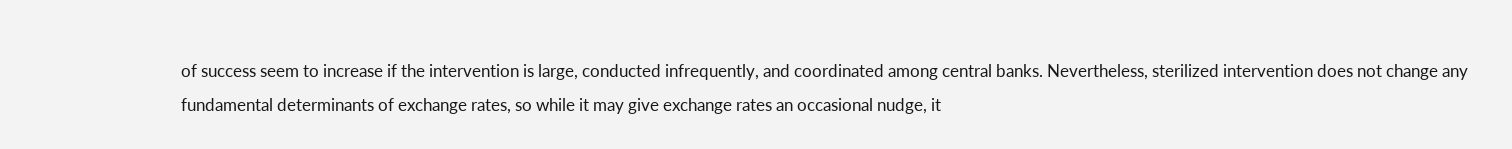of success seem to increase if the intervention is large, conducted infrequently, and coordinated among central banks. Nevertheless, sterilized intervention does not change any fundamental determinants of exchange rates, so while it may give exchange rates an occasional nudge, it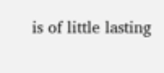is of little lasting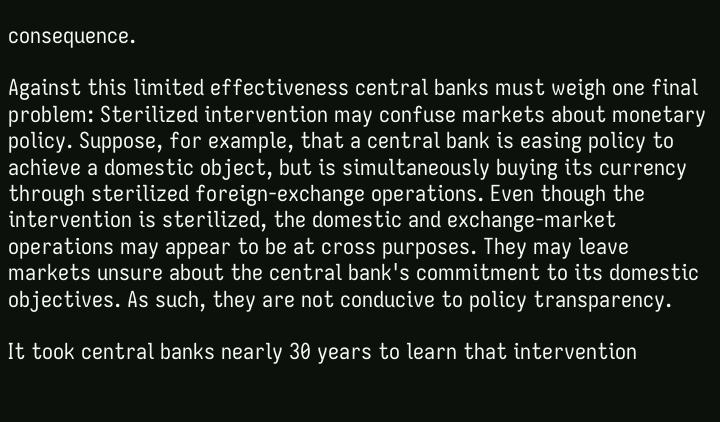consequence.

Against this limited effectiveness central banks must weigh one final problem: Sterilized intervention may confuse markets about monetary policy. Suppose, for example, that a central bank is easing policy to achieve a domestic object, but is simultaneously buying its currency through sterilized foreign-exchange operations. Even though the intervention is sterilized, the domestic and exchange-market operations may appear to be at cross purposes. They may leave markets unsure about the central bank's commitment to its domestic objectives. As such, they are not conducive to policy transparency.

It took central banks nearly 30 years to learn that intervention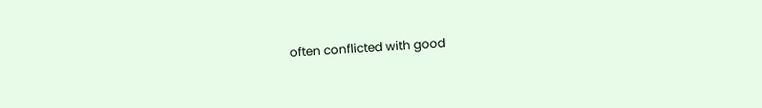often conflicted with good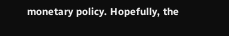monetary policy. Hopefully, the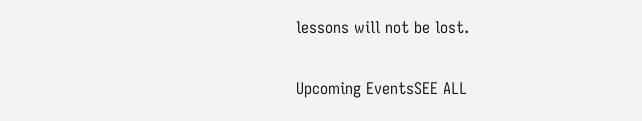lessons will not be lost.

Upcoming EventsSEE ALL